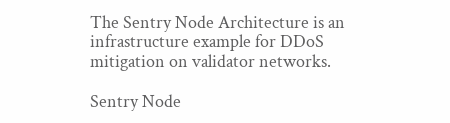The Sentry Node Architecture is an infrastructure example for DDoS mitigation on validator networks.

Sentry Node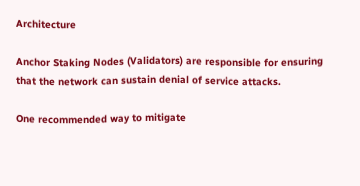Architecture

Anchor Staking Nodes (Validators) are responsible for ensuring that the network can sustain denial of service attacks.

One recommended way to mitigate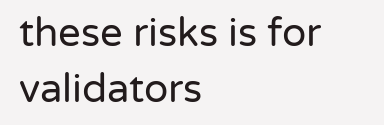these risks is for validators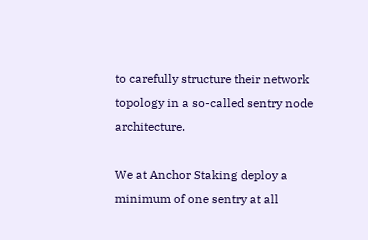to carefully structure their network topology in a so-called sentry node architecture.

We at Anchor Staking deploy a minimum of one sentry at all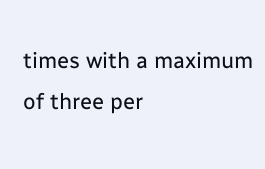times with a maximum of three per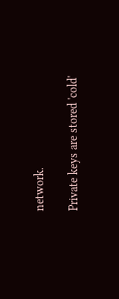network.

Private keys are stored 'cold'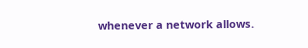whenever a network allows.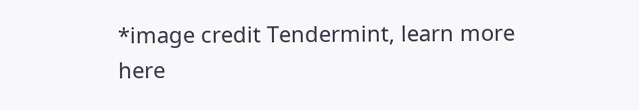*image credit Tendermint, learn more here